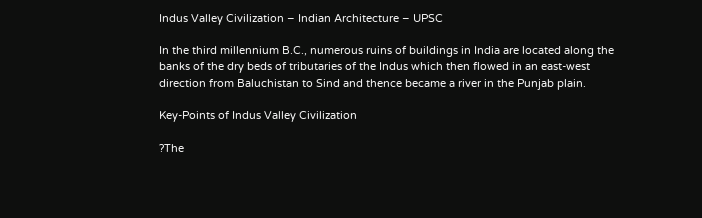Indus Valley Civilization – Indian Architecture – UPSC

In the third millennium B.C., numerous ruins of buildings in India are located along the banks of the dry beds of tributaries of the Indus which then flowed in an east-west direction from Baluchistan to Sind and thence became a river in the Punjab plain.

Key-Points of Indus Valley Civilization

?The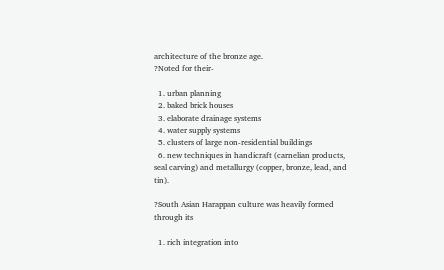architecture of the bronze age.
?Noted for their-

  1. urban planning
  2. baked brick houses
  3. elaborate drainage systems
  4. water supply systems
  5. clusters of large non-residential buildings
  6. new techniques in handicraft (carnelian products, seal carving) and metallurgy (copper, bronze, lead, and tin).

?South Asian Harappan culture was heavily formed through its

  1. rich integration into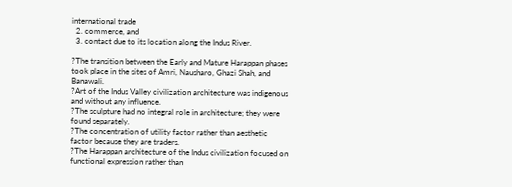international trade
  2. commerce, and
  3. contact due to its location along the Indus River.

?The transition between the Early and Mature Harappan phases took place in the sites of Amri, Nausharo, Ghazi Shah, and Banawali.
?Art of the Indus Valley civilization architecture was indigenous and without any influence.
?The sculpture had no integral role in architecture; they were found separately.
?The concentration of utility factor rather than aesthetic factor because they are traders.
?The Harappan architecture of the Indus civilization focused on functional expression rather than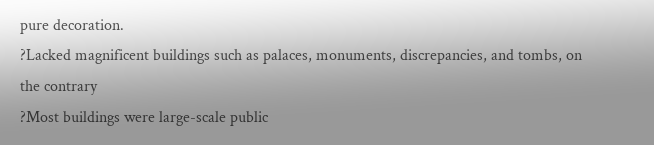pure decoration.
?Lacked magnificent buildings such as palaces, monuments, discrepancies, and tombs, on the contrary
?Most buildings were large-scale public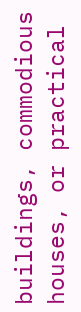buildings, commodious houses, or practical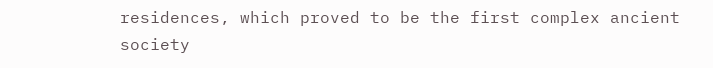residences, which proved to be the first complex ancient society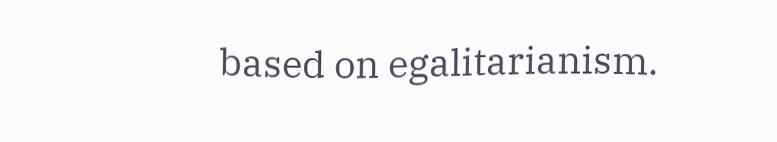based on egalitarianism.